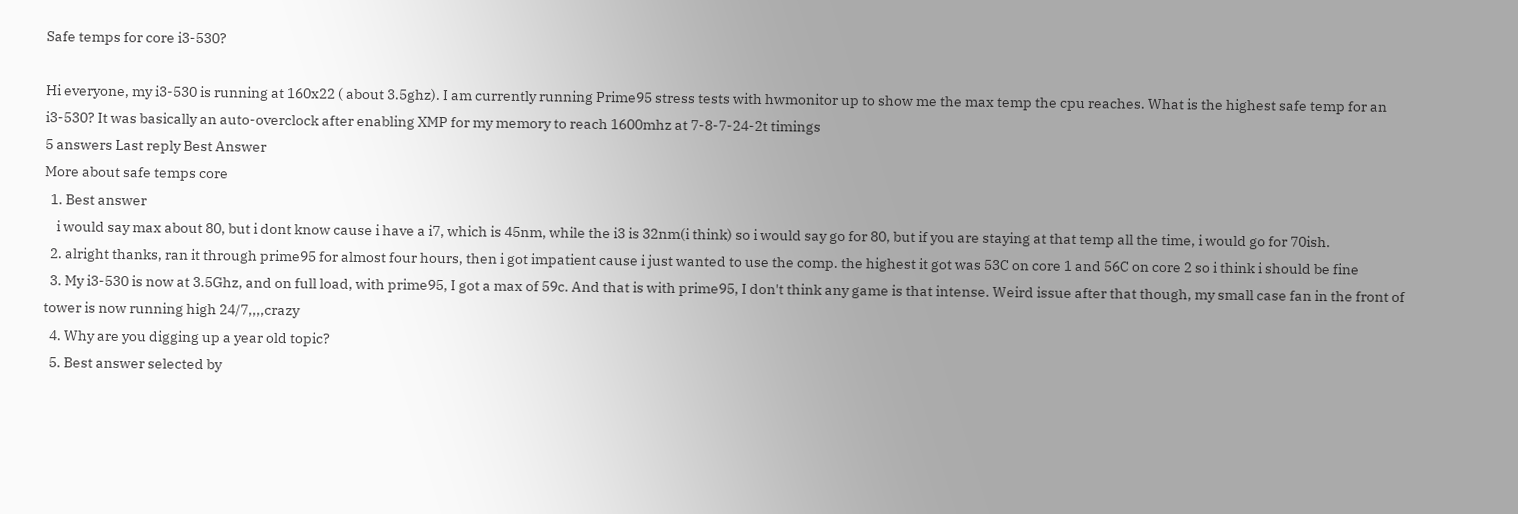Safe temps for core i3-530?

Hi everyone, my i3-530 is running at 160x22 ( about 3.5ghz). I am currently running Prime95 stress tests with hwmonitor up to show me the max temp the cpu reaches. What is the highest safe temp for an i3-530? It was basically an auto-overclock after enabling XMP for my memory to reach 1600mhz at 7-8-7-24-2t timings
5 answers Last reply Best Answer
More about safe temps core
  1. Best answer
    i would say max about 80, but i dont know cause i have a i7, which is 45nm, while the i3 is 32nm(i think) so i would say go for 80, but if you are staying at that temp all the time, i would go for 70ish.
  2. alright thanks, ran it through prime95 for almost four hours, then i got impatient cause i just wanted to use the comp. the highest it got was 53C on core 1 and 56C on core 2 so i think i should be fine
  3. My i3-530 is now at 3.5Ghz, and on full load, with prime95, I got a max of 59c. And that is with prime95, I don't think any game is that intense. Weird issue after that though, my small case fan in the front of tower is now running high 24/7,,,,crazy
  4. Why are you digging up a year old topic?
  5. Best answer selected by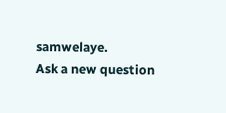samwelaye.
Ask a new question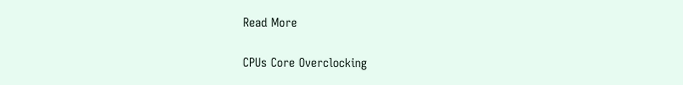Read More

CPUs Core Overclocking